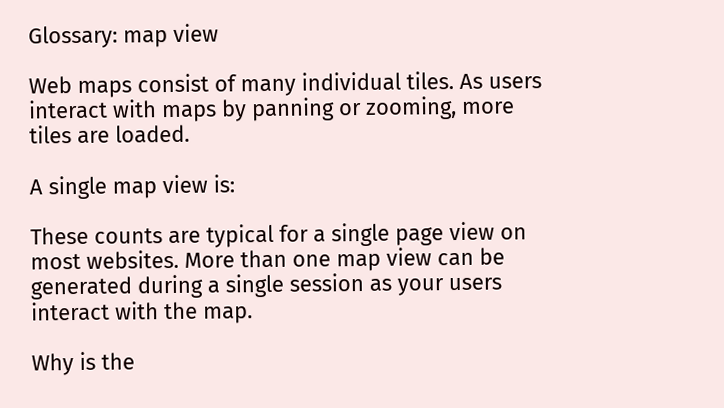Glossary: map view

Web maps consist of many individual tiles. As users interact with maps by panning or zooming, more tiles are loaded.

A single map view is:

These counts are typical for a single page view on most websites. More than one map view can be generated during a single session as your users interact with the map.

Why is the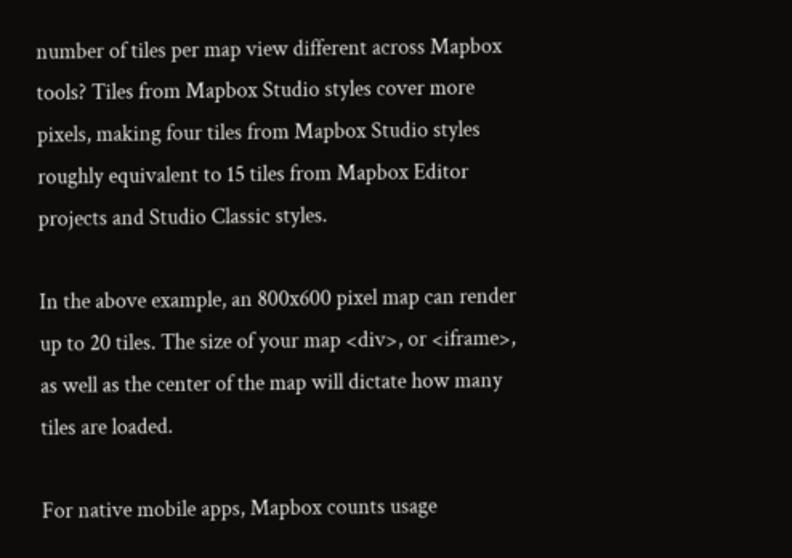number of tiles per map view different across Mapbox tools? Tiles from Mapbox Studio styles cover more pixels, making four tiles from Mapbox Studio styles roughly equivalent to 15 tiles from Mapbox Editor projects and Studio Classic styles.

In the above example, an 800x600 pixel map can render up to 20 tiles. The size of your map <div>, or <iframe>, as well as the center of the map will dictate how many tiles are loaded.

For native mobile apps, Mapbox counts usage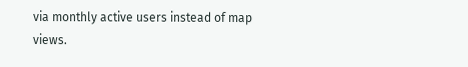via monthly active users instead of map views.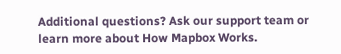Additional questions? Ask our support team or learn more about How Mapbox Works.